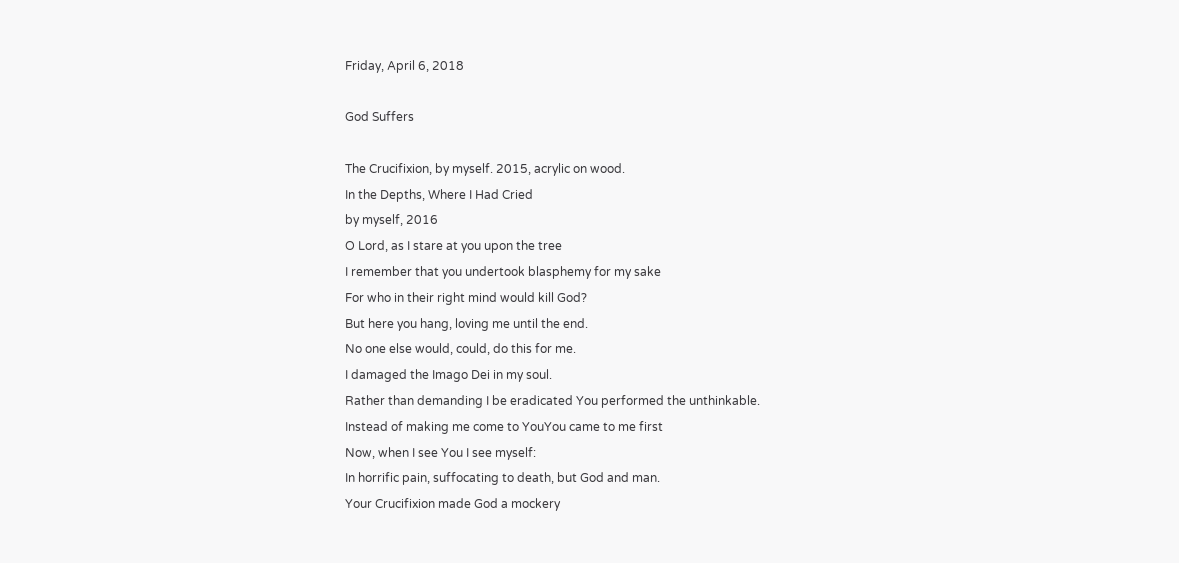Friday, April 6, 2018

God Suffers

The Crucifixion, by myself. 2015, acrylic on wood.
In the Depths, Where I Had Cried
by myself, 2016
O Lord, as I stare at you upon the tree
I remember that you undertook blasphemy for my sake
For who in their right mind would kill God?
But here you hang, loving me until the end.
No one else would, could, do this for me.
I damaged the Imago Dei in my soul.
Rather than demanding I be eradicated You performed the unthinkable.
Instead of making me come to YouYou came to me first
Now, when I see You I see myself:
In horrific pain, suffocating to death, but God and man.
Your Crucifixion made God a mockery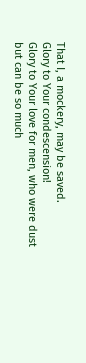That I, a mockery, may be saved.
Glory to Your condescension!
Glory to Your love for men, who were dust but can be so much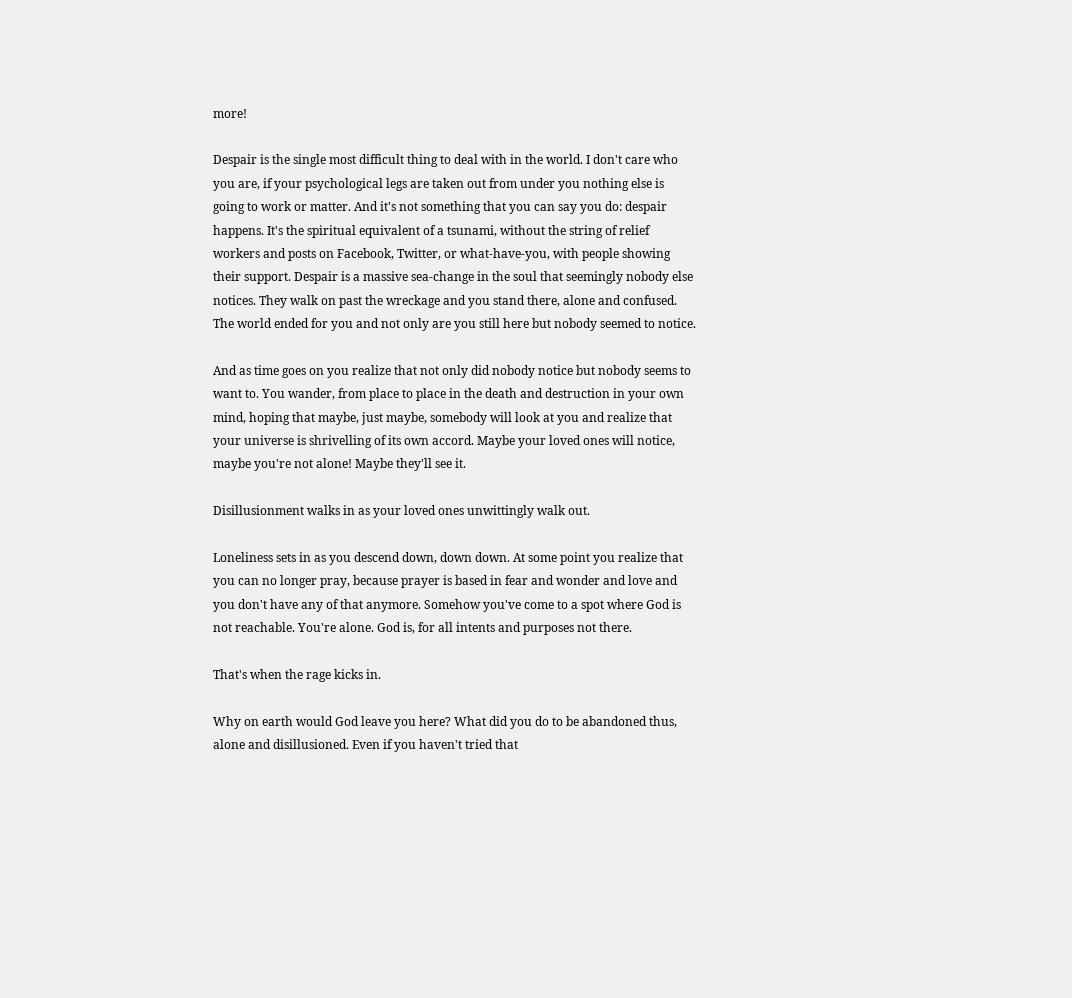more!

Despair is the single most difficult thing to deal with in the world. I don't care who you are, if your psychological legs are taken out from under you nothing else is going to work or matter. And it's not something that you can say you do: despair happens. It's the spiritual equivalent of a tsunami, without the string of relief workers and posts on Facebook, Twitter, or what-have-you, with people showing their support. Despair is a massive sea-change in the soul that seemingly nobody else notices. They walk on past the wreckage and you stand there, alone and confused. The world ended for you and not only are you still here but nobody seemed to notice.

And as time goes on you realize that not only did nobody notice but nobody seems to want to. You wander, from place to place in the death and destruction in your own mind, hoping that maybe, just maybe, somebody will look at you and realize that your universe is shrivelling of its own accord. Maybe your loved ones will notice, maybe you're not alone! Maybe they'll see it.

Disillusionment walks in as your loved ones unwittingly walk out.

Loneliness sets in as you descend down, down down. At some point you realize that you can no longer pray, because prayer is based in fear and wonder and love and you don't have any of that anymore. Somehow you've come to a spot where God is not reachable. You're alone. God is, for all intents and purposes not there.

That's when the rage kicks in.

Why on earth would God leave you here? What did you do to be abandoned thus, alone and disillusioned. Even if you haven't tried that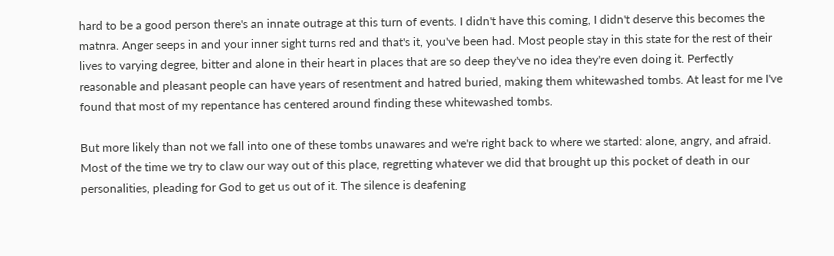hard to be a good person there's an innate outrage at this turn of events. I didn't have this coming, I didn't deserve this becomes the matnra. Anger seeps in and your inner sight turns red and that's it, you've been had. Most people stay in this state for the rest of their lives to varying degree, bitter and alone in their heart in places that are so deep they've no idea they're even doing it. Perfectly reasonable and pleasant people can have years of resentment and hatred buried, making them whitewashed tombs. At least for me I've found that most of my repentance has centered around finding these whitewashed tombs.

But more likely than not we fall into one of these tombs unawares and we're right back to where we started: alone, angry, and afraid. Most of the time we try to claw our way out of this place, regretting whatever we did that brought up this pocket of death in our personalities, pleading for God to get us out of it. The silence is deafening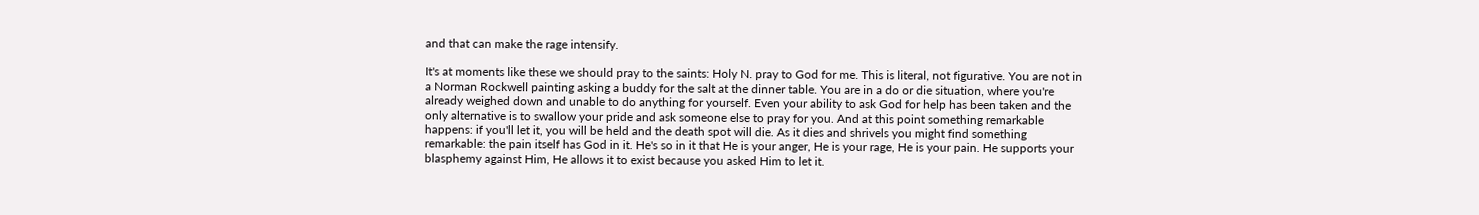and that can make the rage intensify.

It's at moments like these we should pray to the saints: Holy N. pray to God for me. This is literal, not figurative. You are not in a Norman Rockwell painting asking a buddy for the salt at the dinner table. You are in a do or die situation, where you're already weighed down and unable to do anything for yourself. Even your ability to ask God for help has been taken and the only alternative is to swallow your pride and ask someone else to pray for you. And at this point something remarkable happens: if you'll let it, you will be held and the death spot will die. As it dies and shrivels you might find something remarkable: the pain itself has God in it. He's so in it that He is your anger, He is your rage, He is your pain. He supports your blasphemy against Him, He allows it to exist because you asked Him to let it.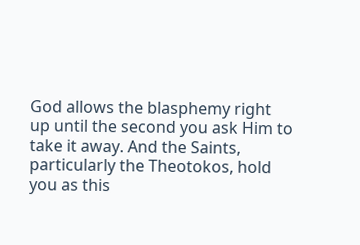God allows the blasphemy right up until the second you ask Him to take it away. And the Saints, particularly the Theotokos, hold you as this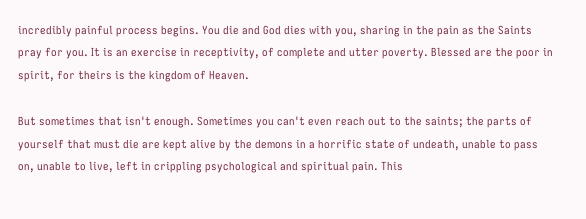incredibly painful process begins. You die and God dies with you, sharing in the pain as the Saints pray for you. It is an exercise in receptivity, of complete and utter poverty. Blessed are the poor in spirit, for theirs is the kingdom of Heaven.

But sometimes that isn't enough. Sometimes you can't even reach out to the saints; the parts of yourself that must die are kept alive by the demons in a horrific state of undeath, unable to pass on, unable to live, left in crippling psychological and spiritual pain. This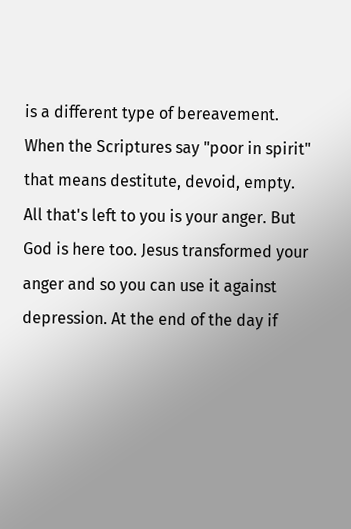is a different type of bereavement. When the Scriptures say "poor in spirit" that means destitute, devoid, empty. All that's left to you is your anger. But God is here too. Jesus transformed your anger and so you can use it against depression. At the end of the day if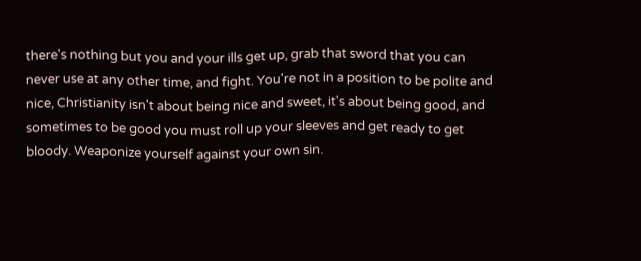there's nothing but you and your ills get up, grab that sword that you can never use at any other time, and fight. You're not in a position to be polite and nice, Christianity isn't about being nice and sweet, it's about being good, and sometimes to be good you must roll up your sleeves and get ready to get bloody. Weaponize yourself against your own sin.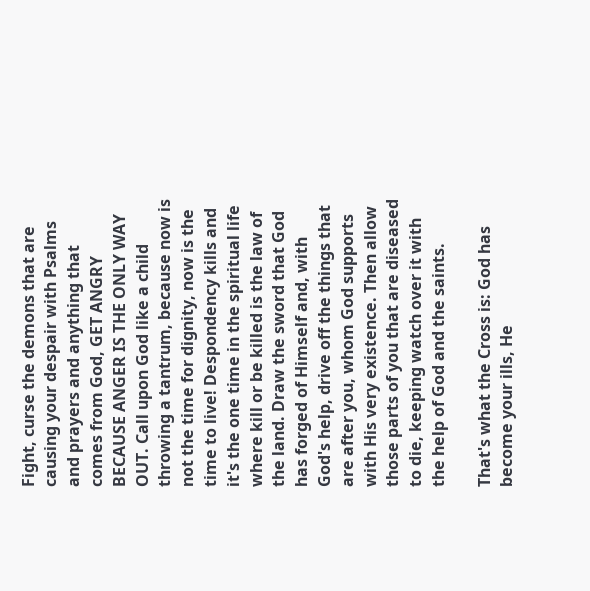Fight, curse the demons that are causing your despair with Psalms and prayers and anything that comes from God, GET ANGRY BECAUSE ANGER IS THE ONLY WAY OUT. Call upon God like a child throwing a tantrum, because now is not the time for dignity, now is the time to live! Despondency kills and it's the one time in the spiritual life where kill or be killed is the law of the land. Draw the sword that God has forged of Himself and, with God's help, drive off the things that are after you, whom God supports with His very existence. Then allow those parts of you that are diseased to die, keeping watch over it with the help of God and the saints.

That's what the Cross is: God has become your ills, He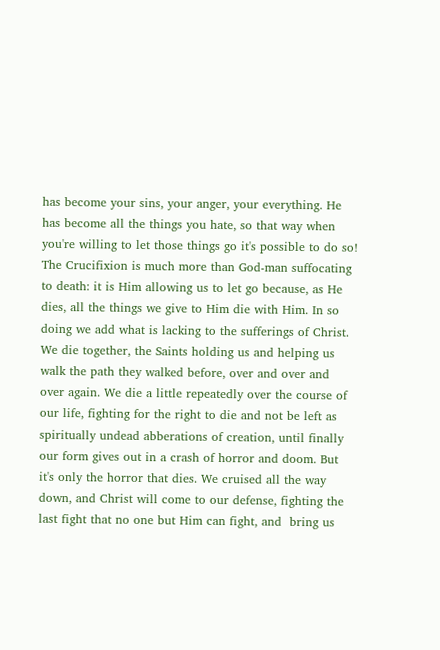has become your sins, your anger, your everything. He has become all the things you hate, so that way when you're willing to let those things go it's possible to do so! The Crucifixion is much more than God-man suffocating to death: it is Him allowing us to let go because, as He dies, all the things we give to Him die with Him. In so doing we add what is lacking to the sufferings of Christ. We die together, the Saints holding us and helping us walk the path they walked before, over and over and over again. We die a little repeatedly over the course of our life, fighting for the right to die and not be left as spiritually undead abberations of creation, until finally our form gives out in a crash of horror and doom. But it's only the horror that dies. We cruised all the way down, and Christ will come to our defense, fighting the last fight that no one but Him can fight, and  bring us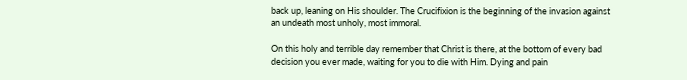back up, leaning on His shoulder. The Crucifixion is the beginning of the invasion against an undeath most unholy, most immoral.

On this holy and terrible day remember that Christ is there, at the bottom of every bad decision you ever made, waiting for you to die with Him. Dying and pain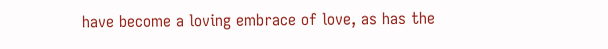have become a loving embrace of love, as has the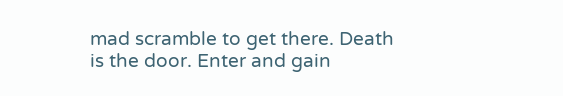mad scramble to get there. Death is the door. Enter and gain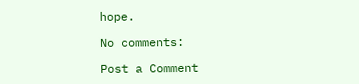hope.

No comments:

Post a Comment